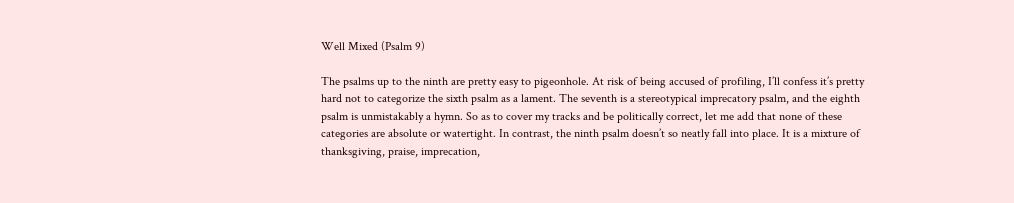Well Mixed (Psalm 9)

The psalms up to the ninth are pretty easy to pigeonhole. At risk of being accused of profiling, I’ll confess it’s pretty hard not to categorize the sixth psalm as a lament. The seventh is a stereotypical imprecatory psalm, and the eighth psalm is unmistakably a hymn. So as to cover my tracks and be politically correct, let me add that none of these categories are absolute or watertight. In contrast, the ninth psalm doesn’t so neatly fall into place. It is a mixture of thanksgiving, praise, imprecation,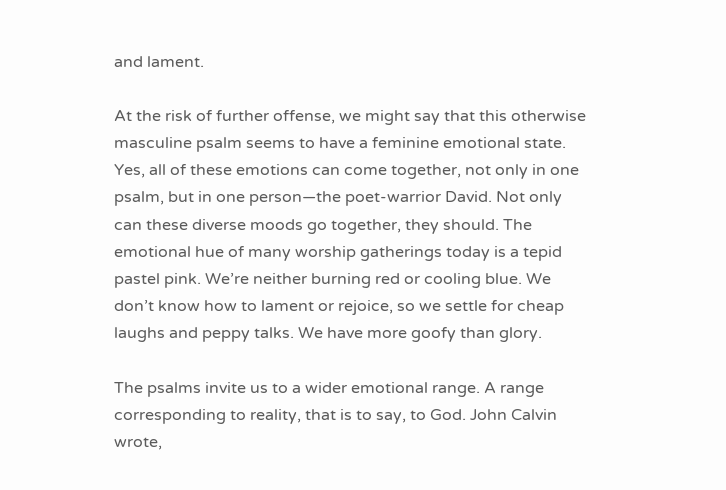and lament.

At the risk of further offense, we might say that this otherwise masculine psalm seems to have a feminine emotional state. Yes, all of these emotions can come together, not only in one psalm, but in one person—the poet-warrior David. Not only can these diverse moods go together, they should. The emotional hue of many worship gatherings today is a tepid pastel pink. We’re neither burning red or cooling blue. We don’t know how to lament or rejoice, so we settle for cheap laughs and peppy talks. We have more goofy than glory.

The psalms invite us to a wider emotional range. A range corresponding to reality, that is to say, to God. John Calvin wrote,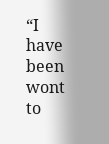“I have been wont to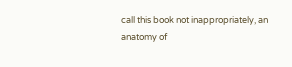call this book not inappropriately, an anatomy of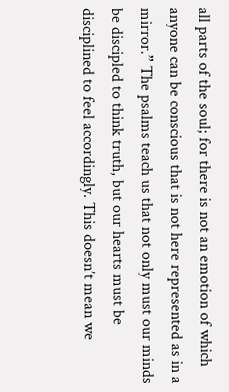all parts of the soul; for there is not an emotion of which anyone can be conscious that is not here represented as in a mirror.” The psalms teach us that not only must our minds be discipled to think truth, but our hearts must be disciplined to feel accordingly. This doesn’t mean we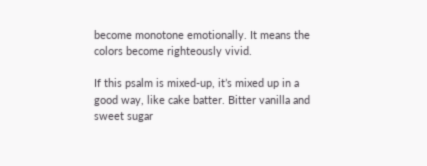become monotone emotionally. It means the colors become righteously vivid.

If this psalm is mixed-up, it’s mixed up in a good way, like cake batter. Bitter vanilla and sweet sugar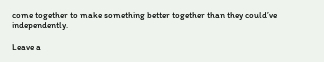come together to make something better together than they could’ve independently.

Leave a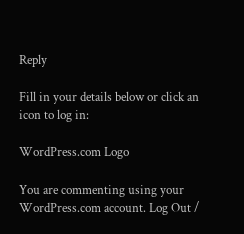Reply

Fill in your details below or click an icon to log in:

WordPress.com Logo

You are commenting using your WordPress.com account. Log Out /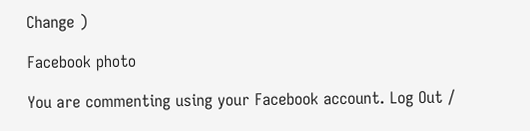Change )

Facebook photo

You are commenting using your Facebook account. Log Out /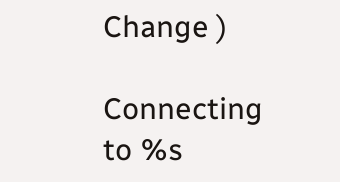Change )

Connecting to %s